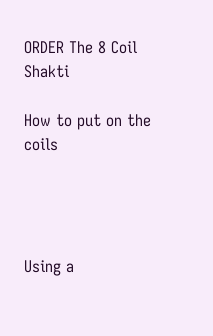ORDER The 8 Coil Shakti

How to put on the coils




Using a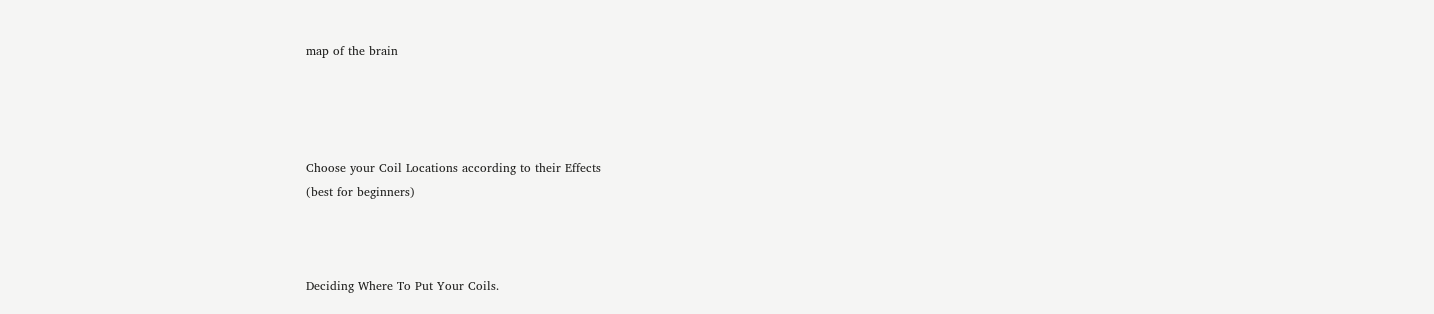map of the brain




Choose your Coil Locations according to their Effects
(best for beginners)



Deciding Where To Put Your Coils.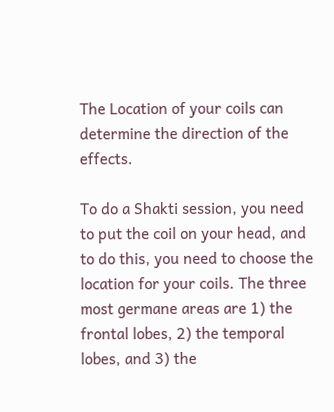The Location of your coils can determine the direction of the effects.

To do a Shakti session, you need to put the coil on your head, and to do this, you need to choose the location for your coils. The three most germane areas are 1) the frontal lobes, 2) the temporal lobes, and 3) the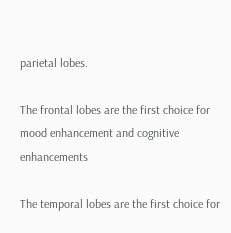parietal lobes.

The frontal lobes are the first choice for mood enhancement and cognitive enhancements

The temporal lobes are the first choice for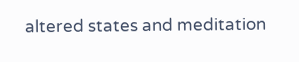altered states and meditation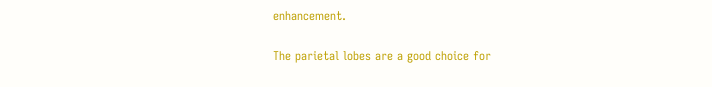enhancement.

The parietal lobes are a good choice for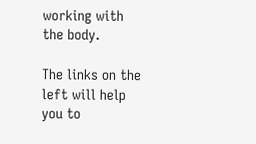working with the body.

The links on the left will help you to